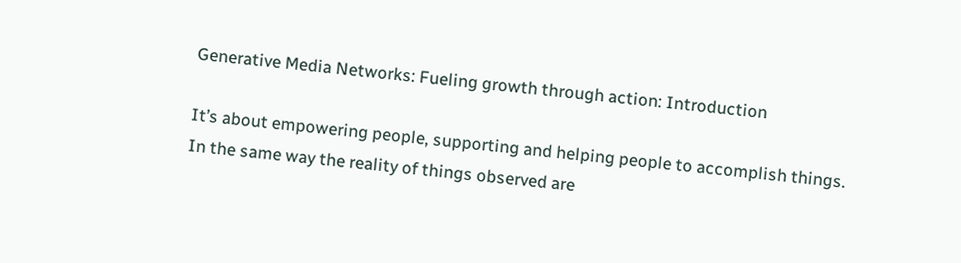Generative Media Networks: Fueling growth through action: Introduction

It’s about empowering people, supporting and helping people to accomplish things.
In the same way the reality of things observed are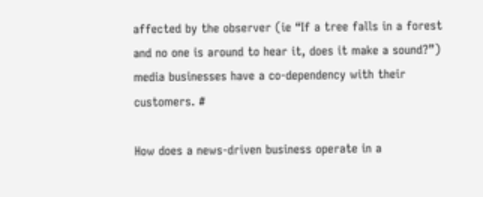affected by the observer (ie “If a tree falls in a forest and no one is around to hear it, does it make a sound?”) media businesses have a co-dependency with their customers. #

How does a news-driven business operate in a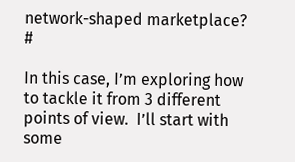network-shaped marketplace? #

In this case, I’m exploring how to tackle it from 3 different points of view.  I’ll start with some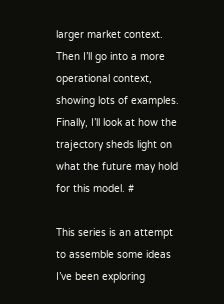larger market context.  Then I’ll go into a more operational context, showing lots of examples. Finally, I’ll look at how the trajectory sheds light on what the future may hold for this model. #

This series is an attempt to assemble some ideas I’ve been exploring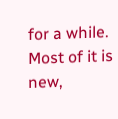for a while.  Most of it is new,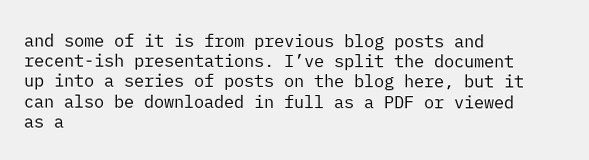and some of it is from previous blog posts and recent-ish presentations. I’ve split the document up into a series of posts on the blog here, but it can also be downloaded in full as a PDF or viewed as a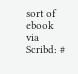sort of ebook via Scribd: #